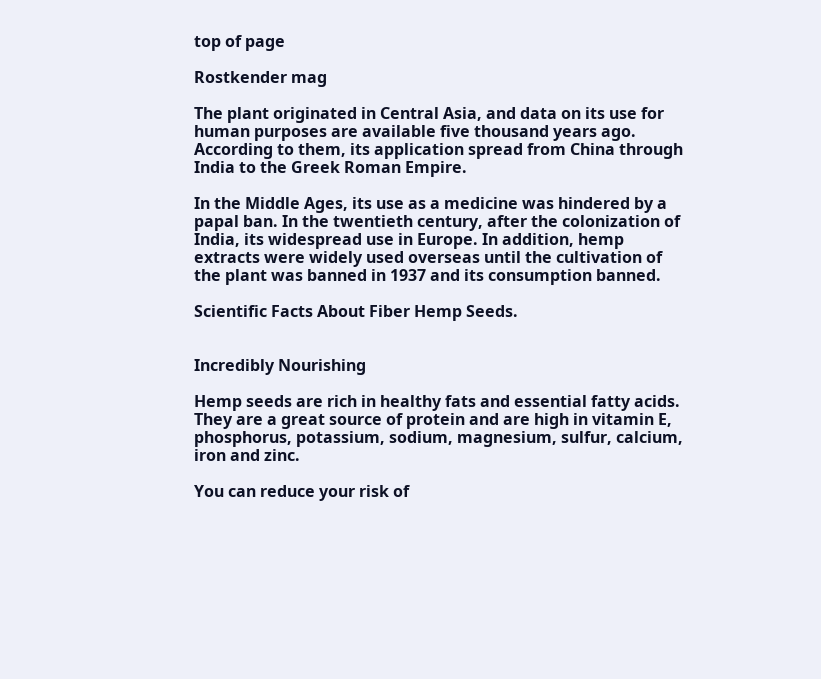top of page

Rostkender mag

The plant originated in Central Asia, and data on its use for human purposes are available five thousand years ago. According to them, its application spread from China through India to the Greek Roman Empire.

In the Middle Ages, its use as a medicine was hindered by a papal ban. In the twentieth century, after the colonization of India, its widespread use in Europe. In addition, hemp extracts were widely used overseas until the cultivation of the plant was banned in 1937 and its consumption banned.

Scientific Facts About Fiber Hemp Seeds.


Incredibly Nourishing

Hemp seeds are rich in healthy fats and essential fatty acids. They are a great source of protein and are high in vitamin E, phosphorus, potassium, sodium, magnesium, sulfur, calcium, iron and zinc.

You can reduce your risk of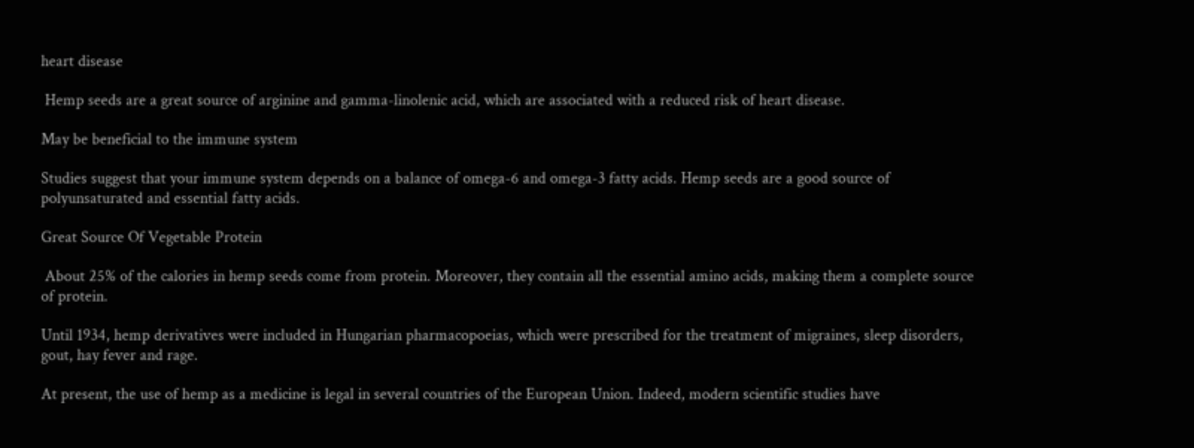heart disease

 Hemp seeds are a great source of arginine and gamma-linolenic acid, which are associated with a reduced risk of heart disease.

May be beneficial to the immune system

Studies suggest that your immune system depends on a balance of omega-6 and omega-3 fatty acids. Hemp seeds are a good source of polyunsaturated and essential fatty acids.

Great Source Of Vegetable Protein

 About 25% of the calories in hemp seeds come from protein. Moreover, they contain all the essential amino acids, making them a complete source of protein.

Until 1934, hemp derivatives were included in Hungarian pharmacopoeias, which were prescribed for the treatment of migraines, sleep disorders, gout, hay fever and rage.

At present, the use of hemp as a medicine is legal in several countries of the European Union. Indeed, modern scientific studies have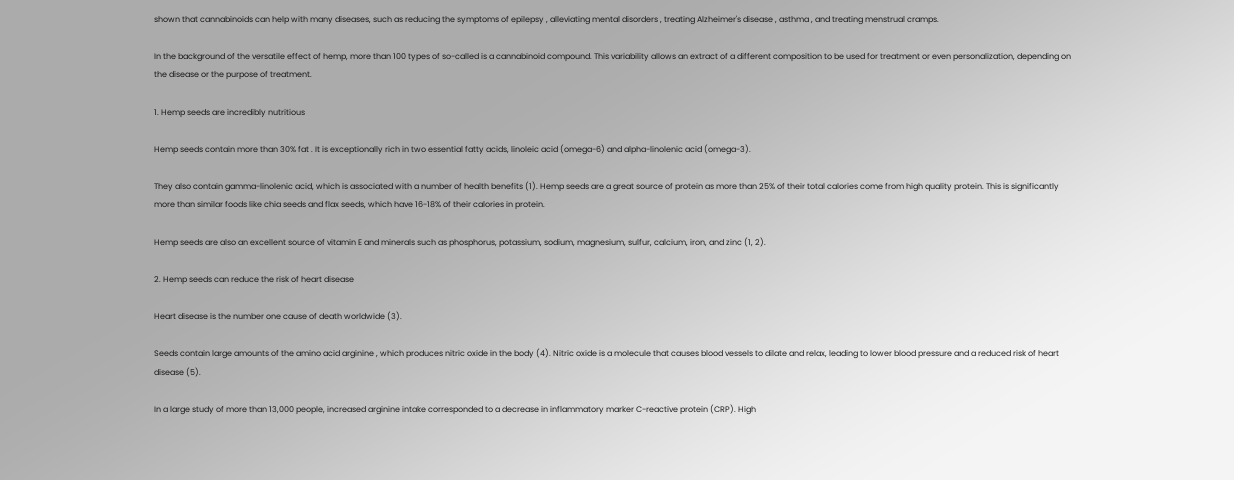shown that cannabinoids can help with many diseases, such as reducing the symptoms of epilepsy , alleviating mental disorders , treating Alzheimer's disease , asthma , and treating menstrual cramps.

In the background of the versatile effect of hemp, more than 100 types of so-called is a cannabinoid compound. This variability allows an extract of a different composition to be used for treatment or even personalization, depending on the disease or the purpose of treatment.

1. Hemp seeds are incredibly nutritious

Hemp seeds contain more than 30% fat . It is exceptionally rich in two essential fatty acids, linoleic acid (omega-6) and alpha-linolenic acid (omega-3).

They also contain gamma-linolenic acid, which is associated with a number of health benefits (1). Hemp seeds are a great source of protein as more than 25% of their total calories come from high quality protein. This is significantly more than similar foods like chia seeds and flax seeds, which have 16-18% of their calories in protein.

Hemp seeds are also an excellent source of vitamin E and minerals such as phosphorus, potassium, sodium, magnesium, sulfur, calcium, iron, and zinc (1, 2).

2. Hemp seeds can reduce the risk of heart disease

Heart disease is the number one cause of death worldwide (3).

Seeds contain large amounts of the amino acid arginine , which produces nitric oxide in the body (4). Nitric oxide is a molecule that causes blood vessels to dilate and relax, leading to lower blood pressure and a reduced risk of heart disease (5).

In a large study of more than 13,000 people, increased arginine intake corresponded to a decrease in inflammatory marker C-reactive protein (CRP). High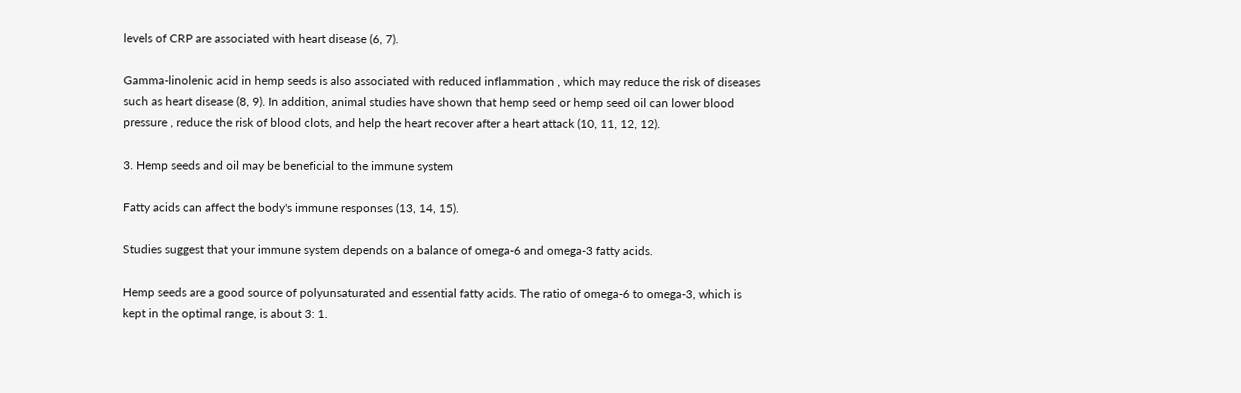levels of CRP are associated with heart disease (6, 7).

Gamma-linolenic acid in hemp seeds is also associated with reduced inflammation , which may reduce the risk of diseases such as heart disease (8, 9). In addition, animal studies have shown that hemp seed or hemp seed oil can lower blood pressure , reduce the risk of blood clots, and help the heart recover after a heart attack (10, 11, 12, 12).

3. Hemp seeds and oil may be beneficial to the immune system

Fatty acids can affect the body's immune responses (13, 14, 15).

Studies suggest that your immune system depends on a balance of omega-6 and omega-3 fatty acids.

Hemp seeds are a good source of polyunsaturated and essential fatty acids. The ratio of omega-6 to omega-3, which is kept in the optimal range, is about 3: 1.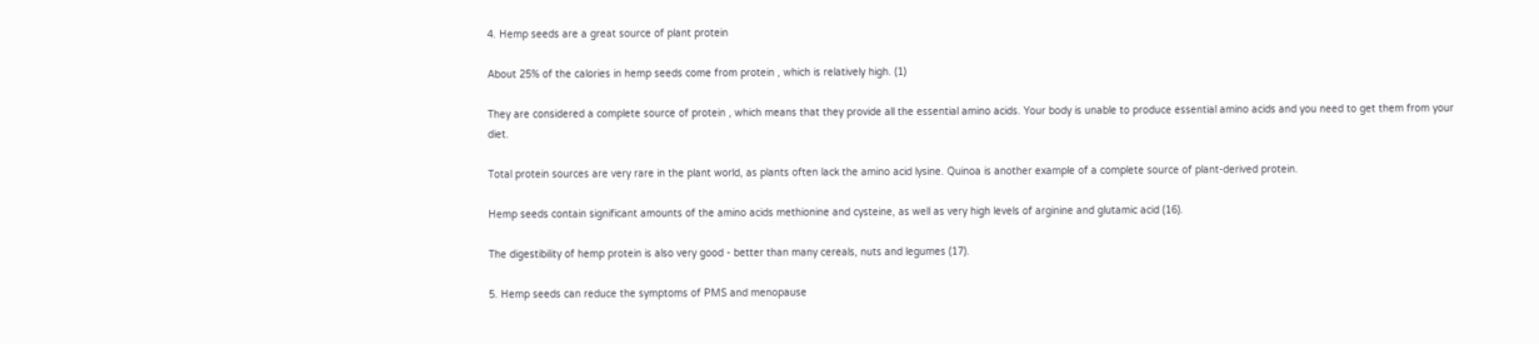4. Hemp seeds are a great source of plant protein

About 25% of the calories in hemp seeds come from protein , which is relatively high. (1)

They are considered a complete source of protein , which means that they provide all the essential amino acids. Your body is unable to produce essential amino acids and you need to get them from your diet.

Total protein sources are very rare in the plant world, as plants often lack the amino acid lysine. Quinoa is another example of a complete source of plant-derived protein.

Hemp seeds contain significant amounts of the amino acids methionine and cysteine, as well as very high levels of arginine and glutamic acid (16).

The digestibility of hemp protein is also very good - better than many cereals, nuts and legumes (17).

5. Hemp seeds can reduce the symptoms of PMS and menopause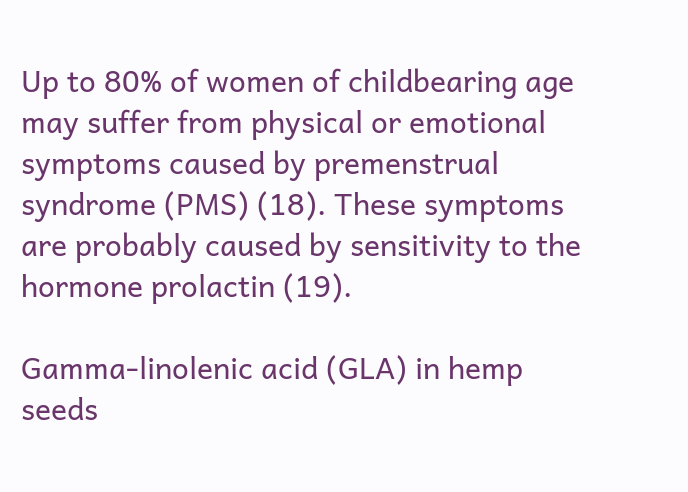Up to 80% of women of childbearing age may suffer from physical or emotional symptoms caused by premenstrual syndrome (PMS) (18). These symptoms are probably caused by sensitivity to the hormone prolactin (19).

Gamma-linolenic acid (GLA) in hemp seeds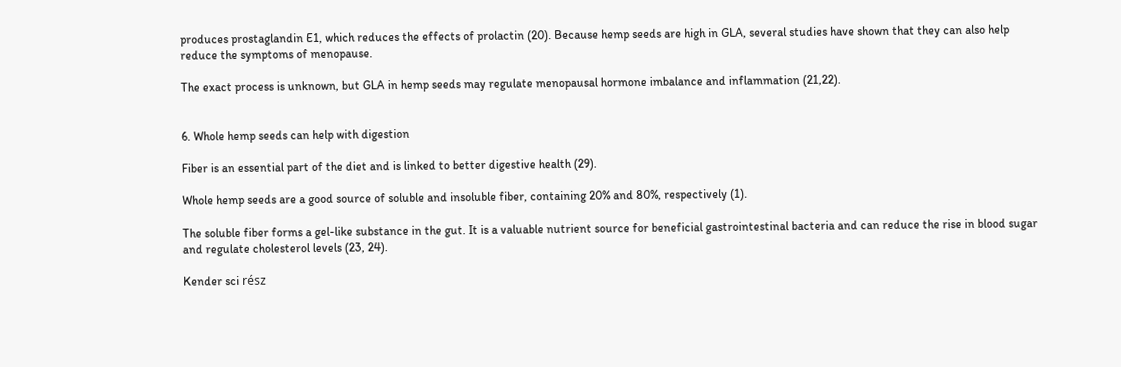produces prostaglandin E1, which reduces the effects of prolactin (20). Because hemp seeds are high in GLA, several studies have shown that they can also help reduce the symptoms of menopause.

The exact process is unknown, but GLA in hemp seeds may regulate menopausal hormone imbalance and inflammation (21,22).


6. Whole hemp seeds can help with digestion

Fiber is an essential part of the diet and is linked to better digestive health (29).

Whole hemp seeds are a good source of soluble and insoluble fiber, containing 20% and 80%, respectively (1).

The soluble fiber forms a gel-like substance in the gut. It is a valuable nutrient source for beneficial gastrointestinal bacteria and can reduce the rise in blood sugar and regulate cholesterol levels (23, 24).

Kender sci rész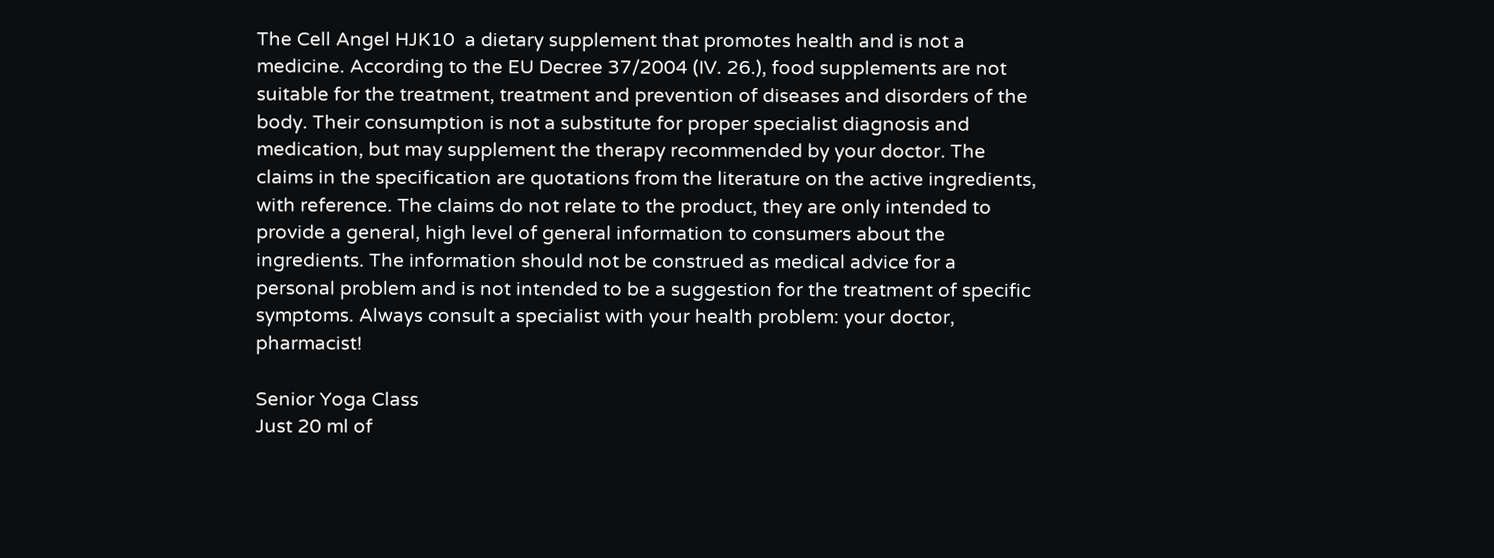The Cell Angel HJK10  a dietary supplement that promotes health and is not a medicine. According to the EU Decree 37/2004 (IV. 26.), food supplements are not suitable for the treatment, treatment and prevention of diseases and disorders of the body. Their consumption is not a substitute for proper specialist diagnosis and medication, but may supplement the therapy recommended by your doctor. The claims in the specification are quotations from the literature on the active ingredients, with reference. The claims do not relate to the product, they are only intended to provide a general, high level of general information to consumers about the ingredients. The information should not be construed as medical advice for a personal problem and is not intended to be a suggestion for the treatment of specific symptoms. Always consult a specialist with your health problem: your doctor, pharmacist!

Senior Yoga Class
Just 20 ml of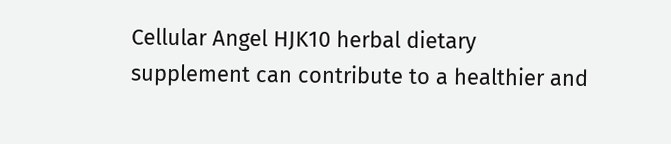Cellular Angel HJK10 herbal dietary supplement can contribute to a healthier and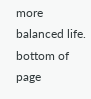more balanced life.
bottom of page